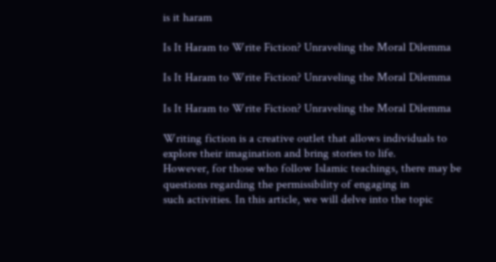is it haram

Is It Haram to Write Fiction? Unraveling the Moral Dilemma

Is It Haram to Write Fiction? Unraveling the Moral Dilemma

Is It Haram to Write Fiction? Unraveling the Moral Dilemma

Writing fiction is a creative outlet that allows individuals to explore their imagination and bring stories to life.
However, for those who follow Islamic teachings, there may be questions regarding the permissibility of engaging in
such activities. In this article, we will delve into the topic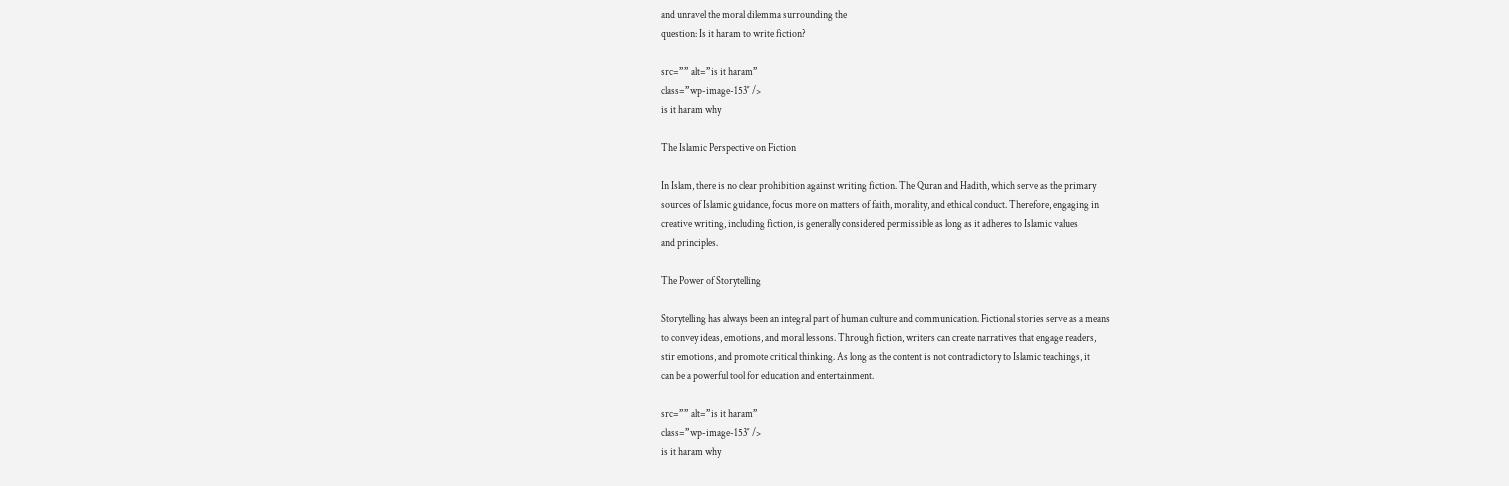and unravel the moral dilemma surrounding the
question: Is it haram to write fiction?

src=”” alt=”is it haram”
class=”wp-image-153″ />
is it haram why

The Islamic Perspective on Fiction

In Islam, there is no clear prohibition against writing fiction. The Quran and Hadith, which serve as the primary
sources of Islamic guidance, focus more on matters of faith, morality, and ethical conduct. Therefore, engaging in
creative writing, including fiction, is generally considered permissible as long as it adheres to Islamic values
and principles.

The Power of Storytelling

Storytelling has always been an integral part of human culture and communication. Fictional stories serve as a means
to convey ideas, emotions, and moral lessons. Through fiction, writers can create narratives that engage readers,
stir emotions, and promote critical thinking. As long as the content is not contradictory to Islamic teachings, it
can be a powerful tool for education and entertainment.

src=”” alt=”is it haram”
class=”wp-image-153″ />
is it haram why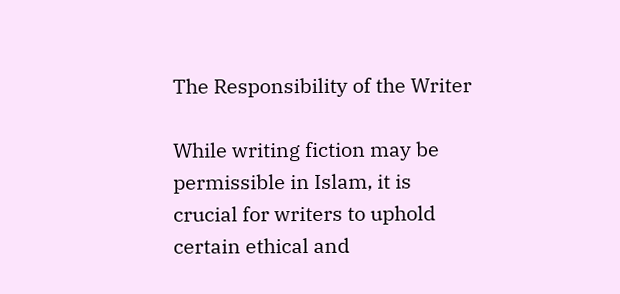The Responsibility of the Writer

While writing fiction may be permissible in Islam, it is crucial for writers to uphold certain ethical and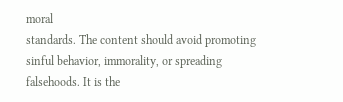moral
standards. The content should avoid promoting sinful behavior, immorality, or spreading falsehoods. It is the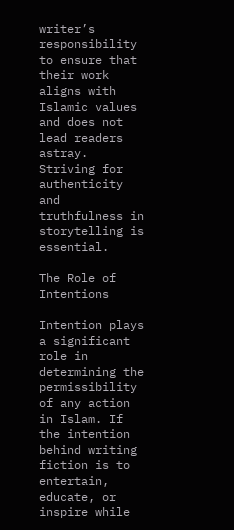writer’s responsibility to ensure that their work aligns with Islamic values and does not lead readers astray.
Striving for authenticity and truthfulness in storytelling is essential.

The Role of Intentions

Intention plays a significant role in determining the permissibility of any action in Islam. If the intention
behind writing fiction is to entertain, educate, or inspire while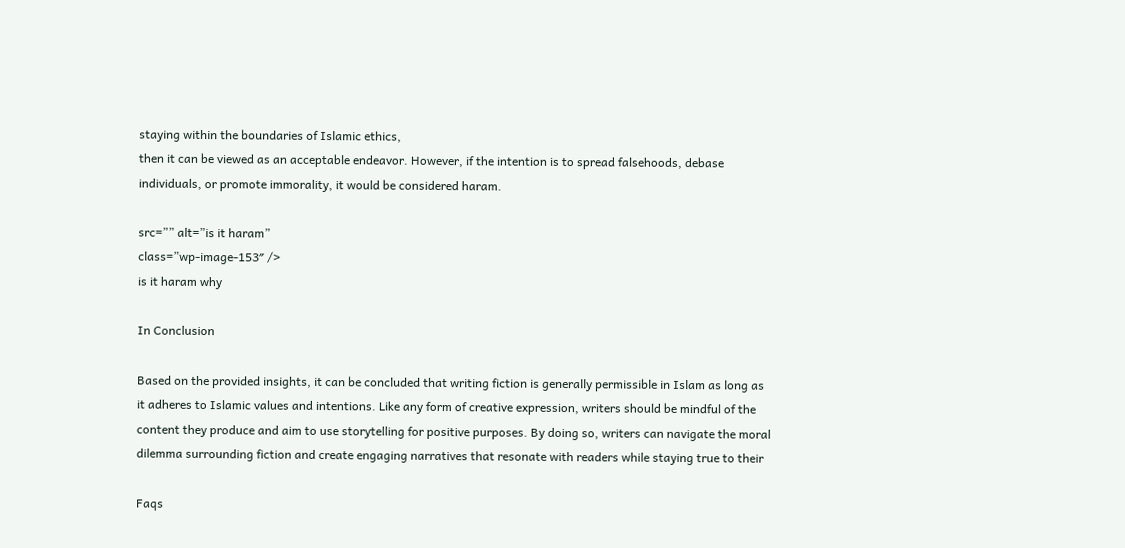staying within the boundaries of Islamic ethics,
then it can be viewed as an acceptable endeavor. However, if the intention is to spread falsehoods, debase
individuals, or promote immorality, it would be considered haram.

src=”” alt=”is it haram”
class=”wp-image-153″ />
is it haram why

In Conclusion

Based on the provided insights, it can be concluded that writing fiction is generally permissible in Islam as long as
it adheres to Islamic values and intentions. Like any form of creative expression, writers should be mindful of the
content they produce and aim to use storytelling for positive purposes. By doing so, writers can navigate the moral
dilemma surrounding fiction and create engaging narratives that resonate with readers while staying true to their

Faqs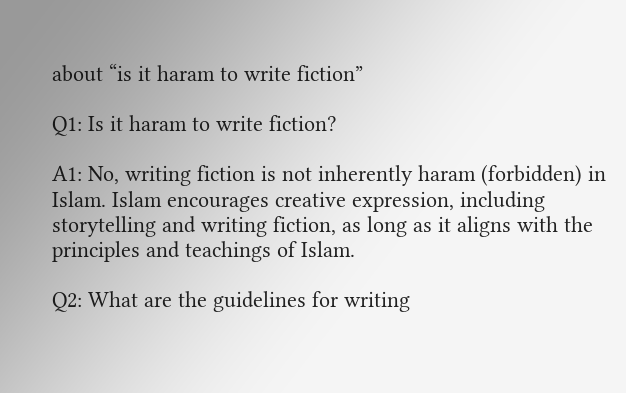about “is it haram to write fiction”

Q1: Is it haram to write fiction?

A1: No, writing fiction is not inherently haram (forbidden) in Islam. Islam encourages creative expression, including storytelling and writing fiction, as long as it aligns with the principles and teachings of Islam.

Q2: What are the guidelines for writing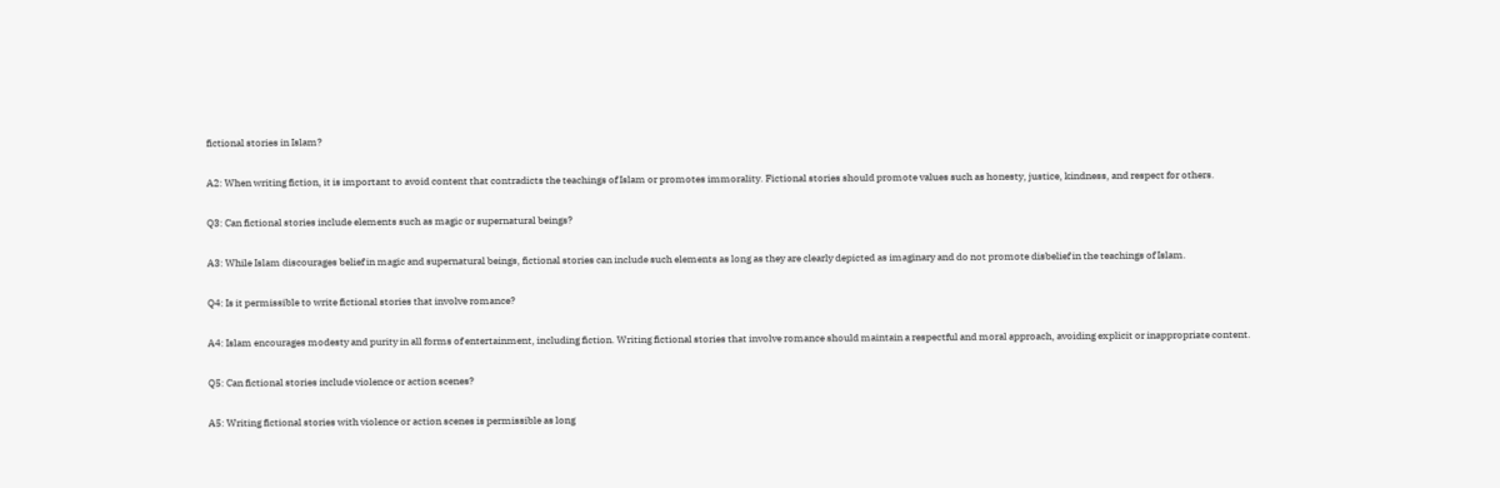fictional stories in Islam?

A2: When writing fiction, it is important to avoid content that contradicts the teachings of Islam or promotes immorality. Fictional stories should promote values such as honesty, justice, kindness, and respect for others.

Q3: Can fictional stories include elements such as magic or supernatural beings?

A3: While Islam discourages belief in magic and supernatural beings, fictional stories can include such elements as long as they are clearly depicted as imaginary and do not promote disbelief in the teachings of Islam.

Q4: Is it permissible to write fictional stories that involve romance?

A4: Islam encourages modesty and purity in all forms of entertainment, including fiction. Writing fictional stories that involve romance should maintain a respectful and moral approach, avoiding explicit or inappropriate content.

Q5: Can fictional stories include violence or action scenes?

A5: Writing fictional stories with violence or action scenes is permissible as long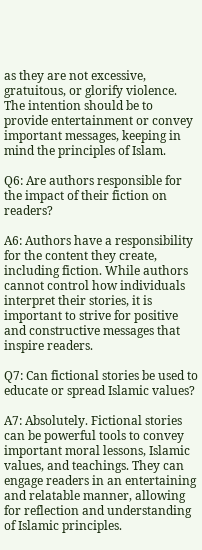as they are not excessive, gratuitous, or glorify violence. The intention should be to provide entertainment or convey important messages, keeping in mind the principles of Islam.

Q6: Are authors responsible for the impact of their fiction on readers?

A6: Authors have a responsibility for the content they create, including fiction. While authors cannot control how individuals interpret their stories, it is important to strive for positive and constructive messages that inspire readers.

Q7: Can fictional stories be used to educate or spread Islamic values?

A7: Absolutely. Fictional stories can be powerful tools to convey important moral lessons, Islamic values, and teachings. They can engage readers in an entertaining and relatable manner, allowing for reflection and understanding of Islamic principles.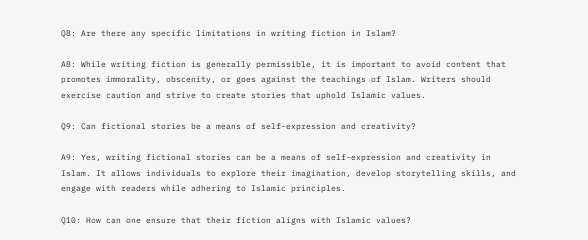Q8: Are there any specific limitations in writing fiction in Islam?

A8: While writing fiction is generally permissible, it is important to avoid content that promotes immorality, obscenity, or goes against the teachings of Islam. Writers should exercise caution and strive to create stories that uphold Islamic values.

Q9: Can fictional stories be a means of self-expression and creativity?

A9: Yes, writing fictional stories can be a means of self-expression and creativity in Islam. It allows individuals to explore their imagination, develop storytelling skills, and engage with readers while adhering to Islamic principles.

Q10: How can one ensure that their fiction aligns with Islamic values?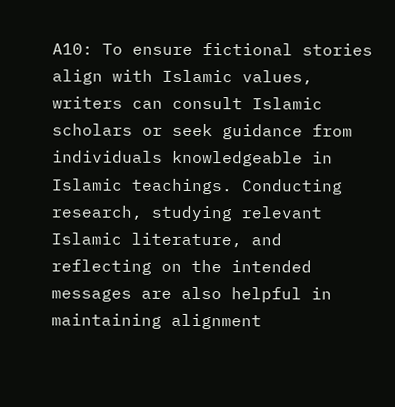A10: To ensure fictional stories align with Islamic values, writers can consult Islamic scholars or seek guidance from individuals knowledgeable in Islamic teachings. Conducting research, studying relevant Islamic literature, and reflecting on the intended messages are also helpful in maintaining alignment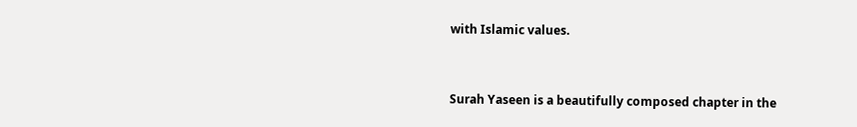with Islamic values.


Surah Yaseen is a beautifully composed chapter in the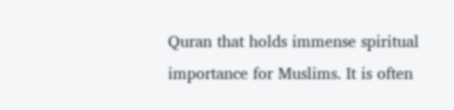Quran that holds immense spiritual importance for Muslims. It is often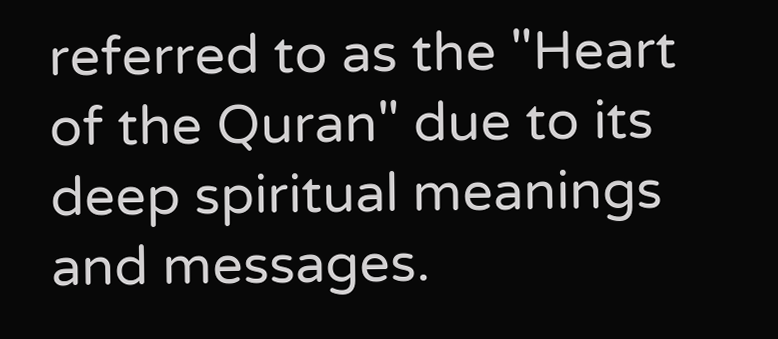referred to as the "Heart of the Quran" due to its deep spiritual meanings and messages.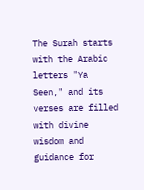The Surah starts with the Arabic letters "Ya Seen," and its verses are filled with divine wisdom and guidance for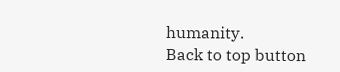humanity.
Back to top button